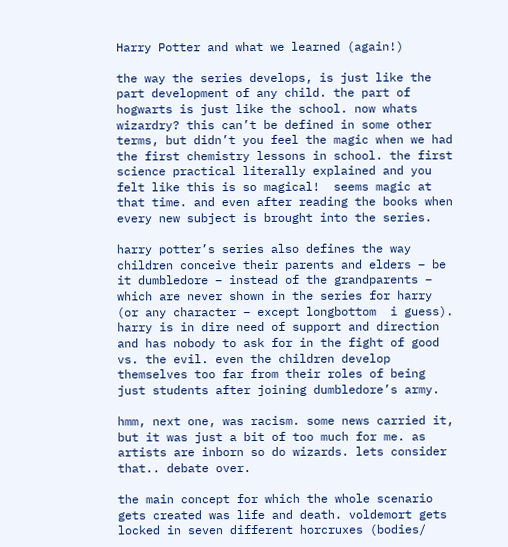Harry Potter and what we learned (again!)

the way the series develops, is just like the part development of any child. the part of hogwarts is just like the school. now whats wizardry? this can’t be defined in some other terms, but didn’t you feel the magic when we had the first chemistry lessons in school. the first science practical literally explained and you felt like this is so magical!  seems magic at that time. and even after reading the books when every new subject is brought into the series.

harry potter’s series also defines the way children conceive their parents and elders – be it dumbledore – instead of the grandparents – which are never shown in the series for harry (or any character – except longbottom  i guess). harry is in dire need of support and direction and has nobody to ask for in the fight of good vs. the evil. even the children develop themselves too far from their roles of being just students after joining dumbledore’s army.

hmm, next one, was racism. some news carried it, but it was just a bit of too much for me. as artists are inborn so do wizards. lets consider that.. debate over.

the main concept for which the whole scenario gets created was life and death. voldemort gets locked in seven different horcruxes (bodies/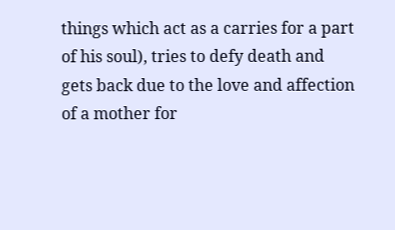things which act as a carries for a part of his soul), tries to defy death and gets back due to the love and affection of a mother for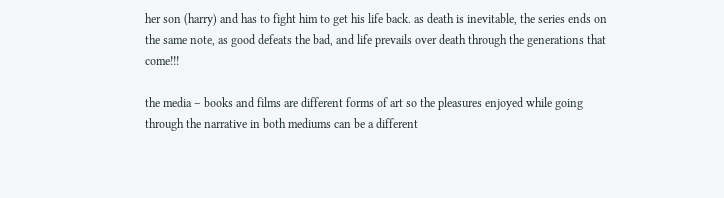her son (harry) and has to fight him to get his life back. as death is inevitable, the series ends on the same note, as good defeats the bad, and life prevails over death through the generations that come!!!

the media – books and films are different forms of art so the pleasures enjoyed while going through the narrative in both mediums can be a different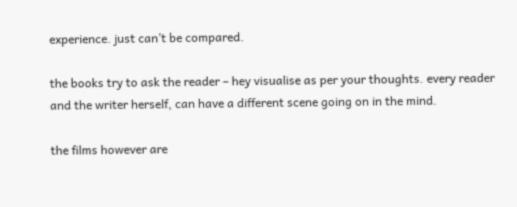experience. just can’t be compared.

the books try to ask the reader – hey visualise as per your thoughts. every reader and the writer herself, can have a different scene going on in the mind.

the films however are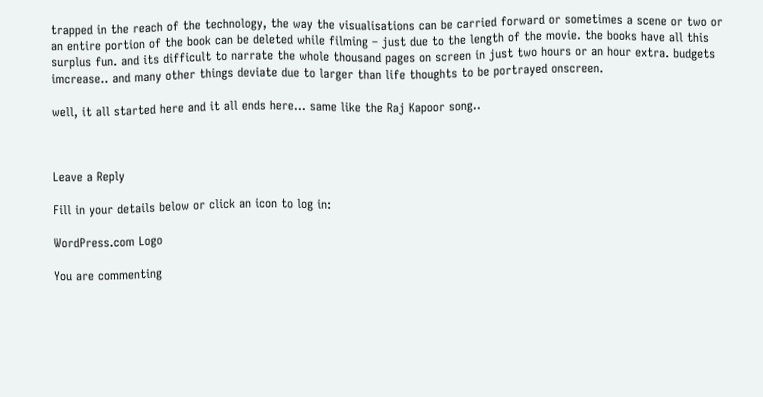trapped in the reach of the technology, the way the visualisations can be carried forward or sometimes a scene or two or an entire portion of the book can be deleted while filming – just due to the length of the movie. the books have all this surplus fun. and its difficult to narrate the whole thousand pages on screen in just two hours or an hour extra. budgets imcrease.. and many other things deviate due to larger than life thoughts to be portrayed onscreen.

well, it all started here and it all ends here… same like the Raj Kapoor song..



Leave a Reply

Fill in your details below or click an icon to log in:

WordPress.com Logo

You are commenting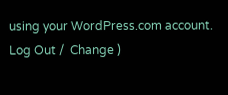using your WordPress.com account. Log Out /  Change )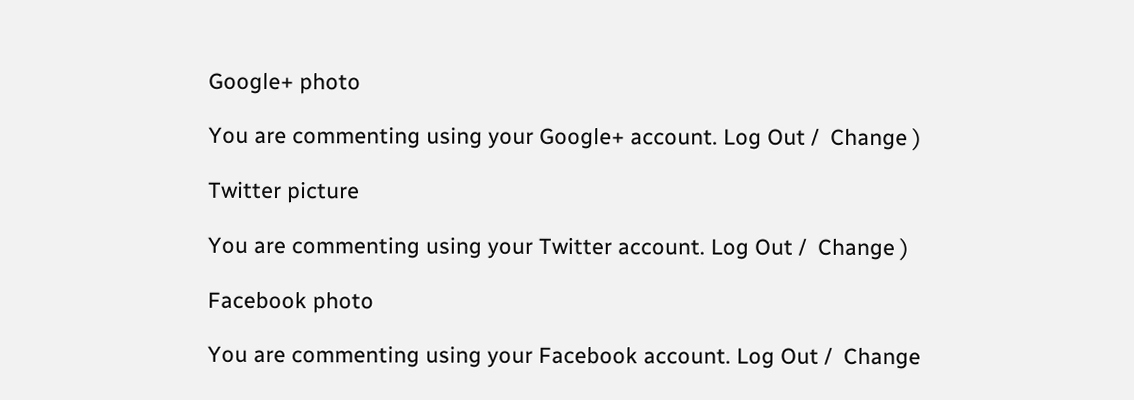Google+ photo

You are commenting using your Google+ account. Log Out /  Change )

Twitter picture

You are commenting using your Twitter account. Log Out /  Change )

Facebook photo

You are commenting using your Facebook account. Log Out /  Change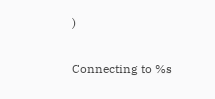)


Connecting to %s